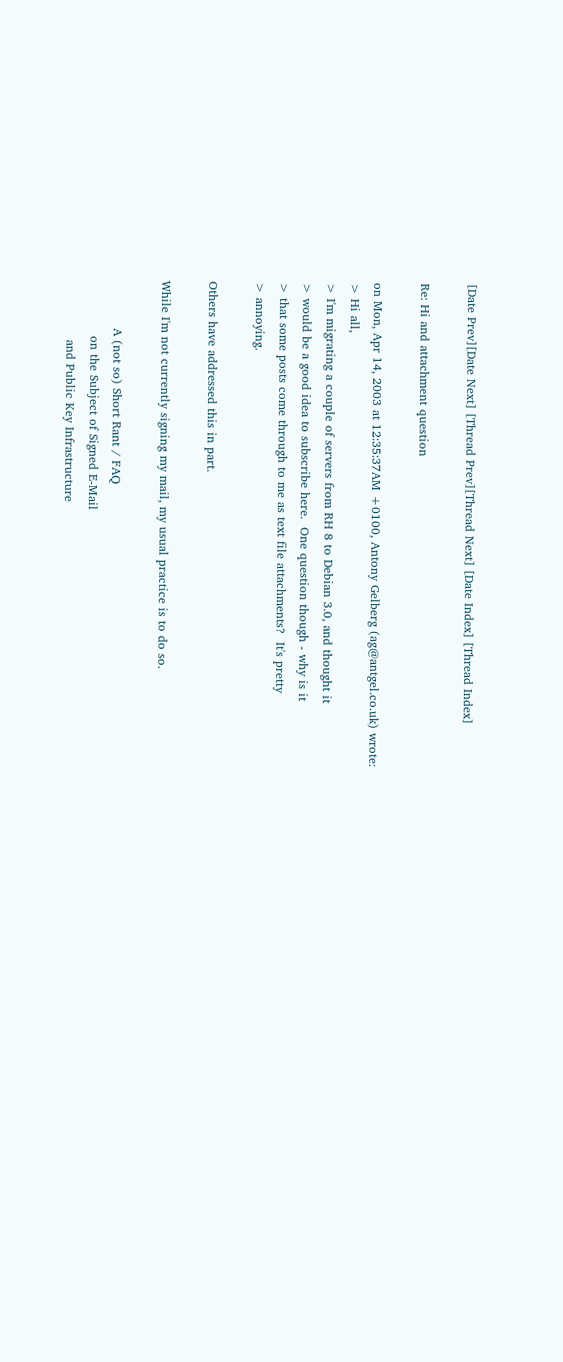[Date Prev][Date Next] [Thread Prev][Thread Next] [Date Index] [Thread Index]

Re: Hi and attachment question

on Mon, Apr 14, 2003 at 12:35:37AM +0100, Antony Gelberg (ag@antgel.co.uk) wrote:
> Hi all,
> I'm migrating a couple of servers from RH 8 to Debian 3.0, and thought it
> would be a good idea to subscribe here.  One question though - why is it
> that some posts come through to me as text file attachments?  It's pretty
> annoying.

Others have addressed this in part.

While I'm not currently signing my mail, my usual practice is to do so.

            A (not so) Short Rant / FAQ
              on the Subject of Signed E-Mail
               and Public Key Infrastructure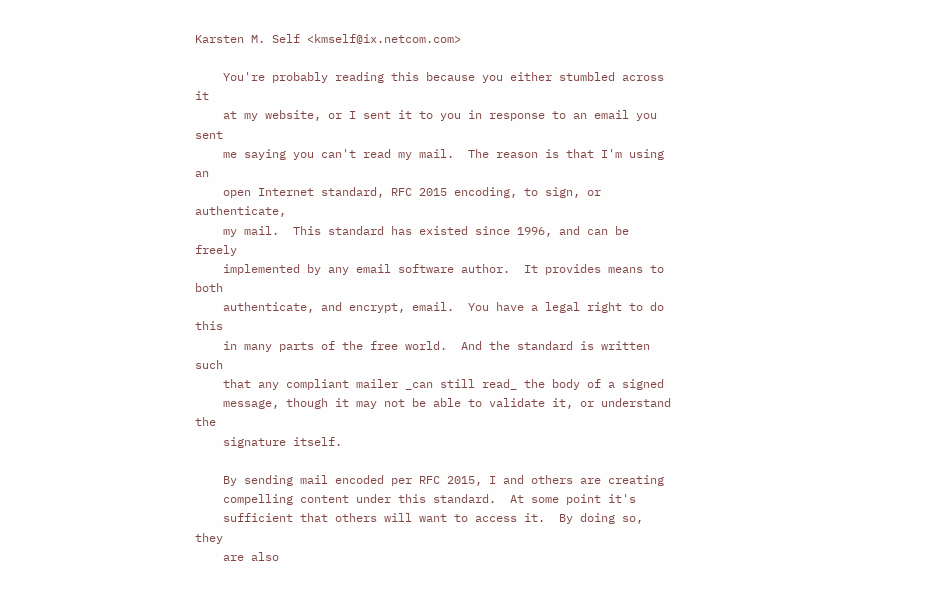Karsten M. Self <kmself@ix.netcom.com>

    You're probably reading this because you either stumbled across it
    at my website, or I sent it to you in response to an email you sent
    me saying you can't read my mail.  The reason is that I'm using an
    open Internet standard, RFC 2015 encoding, to sign, or authenticate,
    my mail.  This standard has existed since 1996, and can be freely
    implemented by any email software author.  It provides means to both
    authenticate, and encrypt, email.  You have a legal right to do this
    in many parts of the free world.  And the standard is written such
    that any compliant mailer _can still read_ the body of a signed
    message, though it may not be able to validate it, or understand the
    signature itself.

    By sending mail encoded per RFC 2015, I and others are creating
    compelling content under this standard.  At some point it's
    sufficient that others will want to access it.  By doing so, they
    are also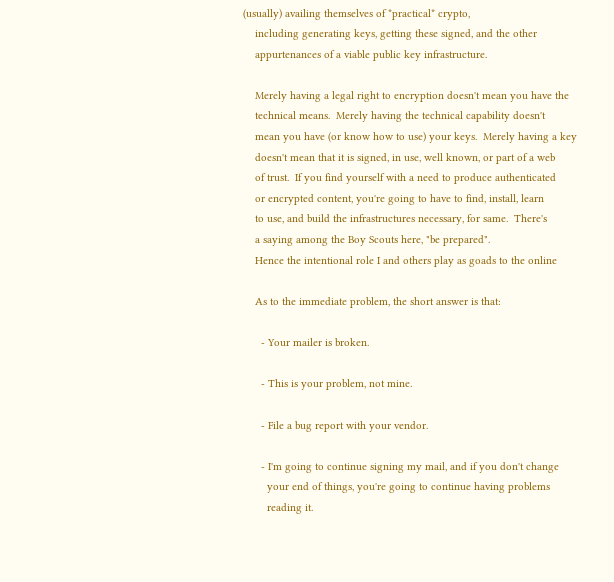(usually) availing themselves of *practical* crypto,
    including generating keys, getting these signed, and the other
    appurtenances of a viable public key infrastructure.

    Merely having a legal right to encryption doesn't mean you have the
    technical means.  Merely having the technical capability doesn't
    mean you have (or know how to use) your keys.  Merely having a key
    doesn't mean that it is signed, in use, well known, or part of a web
    of trust.  If you find yourself with a need to produce authenticated
    or encrypted content, you're going to have to find, install, learn
    to use, and build the infrastructures necessary, for same.  There's
    a saying among the Boy Scouts here, "be prepared".
    Hence the intentional role I and others play as goads to the online

    As to the immediate problem, the short answer is that:

      - Your mailer is broken.

      - This is your problem, not mine.

      - File a bug report with your vendor.

      - I'm going to continue signing my mail, and if you don't change
        your end of things, you're going to continue having problems
        reading it.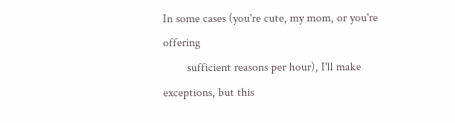In some cases (you're cute, my mom, or you're offering
        sufficient reasons per hour), I'll make exceptions, but this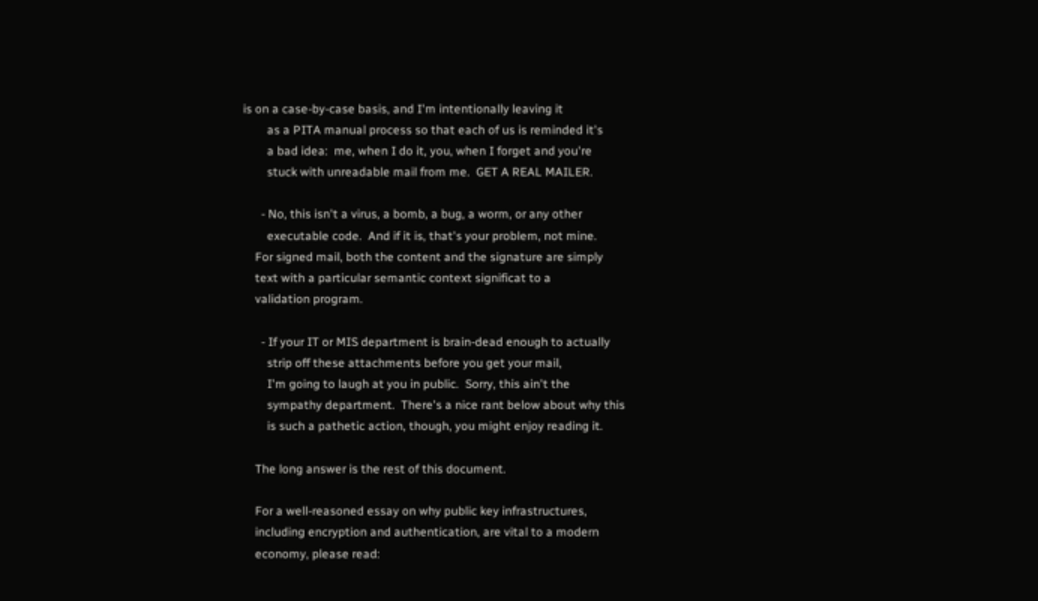is on a case-by-case basis, and I'm intentionally leaving it
        as a PITA manual process so that each of us is reminded it's
        a bad idea:  me, when I do it, you, when I forget and you're
        stuck with unreadable mail from me.  GET A REAL MAILER.

      - No, this isn't a virus, a bomb, a bug, a worm, or any other
        executable code.  And if it is, that's your problem, not mine.
    For signed mail, both the content and the signature are simply
    text with a particular semantic context significat to a
    validation program.

      - If your IT or MIS department is brain-dead enough to actually
        strip off these attachments before you get your mail,
        I'm going to laugh at you in public.  Sorry, this ain't the
        sympathy department.  There's a nice rant below about why this
        is such a pathetic action, though, you might enjoy reading it.

    The long answer is the rest of this document.

    For a well-reasoned essay on why public key infrastructures,
    including encryption and authentication, are vital to a modern
    economy, please read: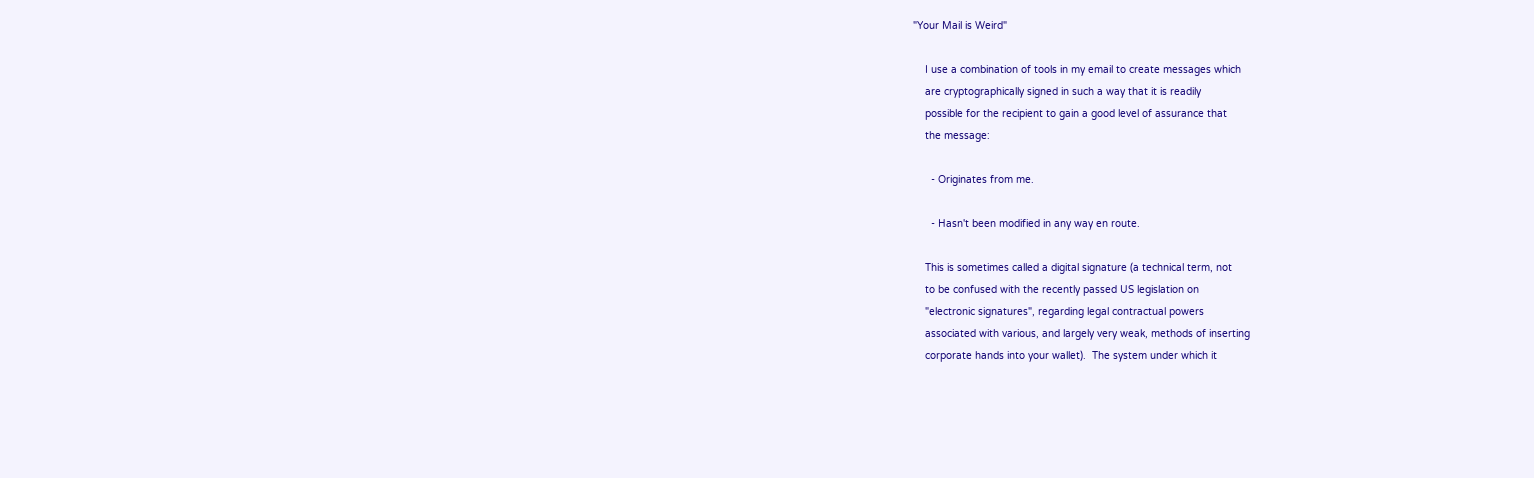"Your Mail is Weird"

    I use a combination of tools in my email to create messages which
    are cryptographically signed in such a way that it is readily
    possible for the recipient to gain a good level of assurance that
    the message:

      - Originates from me.

      - Hasn't been modified in any way en route.

    This is sometimes called a digital signature (a technical term, not
    to be confused with the recently passed US legislation on
    "electronic signatures", regarding legal contractual powers
    associated with various, and largely very weak, methods of inserting
    corporate hands into your wallet).  The system under which it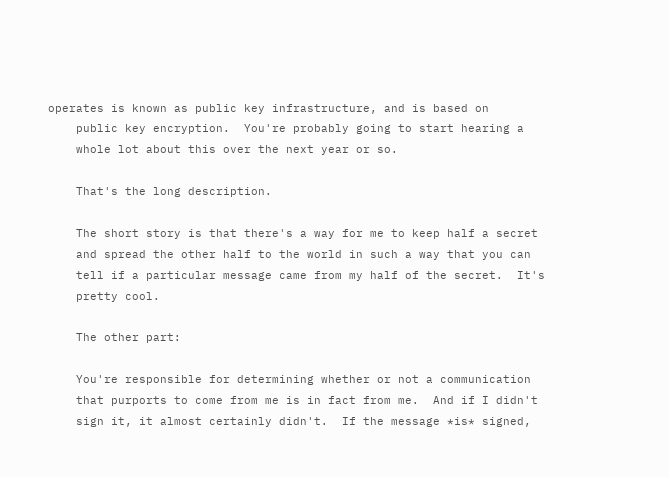operates is known as public key infrastructure, and is based on
    public key encryption.  You're probably going to start hearing a
    whole lot about this over the next year or so.

    That's the long description.

    The short story is that there's a way for me to keep half a secret
    and spread the other half to the world in such a way that you can
    tell if a particular message came from my half of the secret.  It's
    pretty cool.

    The other part:

    You're responsible for determining whether or not a communication
    that purports to come from me is in fact from me.  And if I didn't
    sign it, it almost certainly didn't.  If the message *is* signed,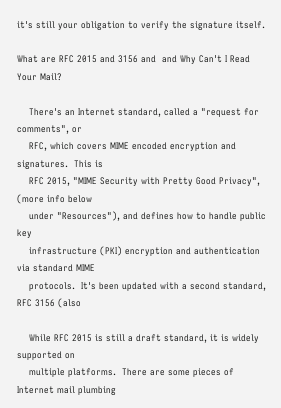it's still your obligation to verify the signature itself.

What are RFC 2015 and 3156 and  and Why Can't I Read Your Mail?

    There's an Internet standard, called a "request for comments", or
    RFC, which covers MIME encoded encryption and signatures.  This is
    RFC 2015, "MIME Security with Pretty Good Privacy", (more info below
    under "Resources"), and defines how to handle public key
    infrastructure (PKI) encryption and authentication via standard MIME
    protocols.  It's been updated with a second standard, RFC 3156 (also

    While RFC 2015 is still a draft standard, it is widely supported on
    multiple platforms.  There are some pieces of Internet mail plumbing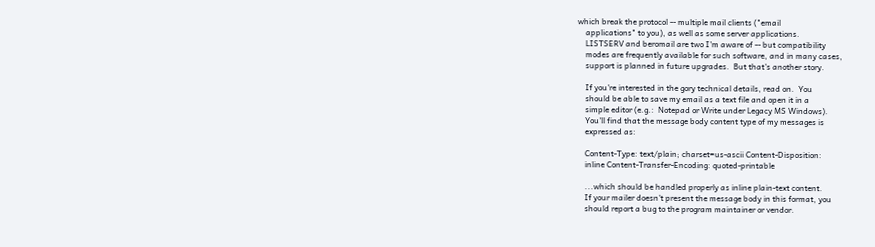which break the protocol -- multiple mail clients ("email
    applications" to you), as well as some server applications.
    LISTSERV and beromail are two I'm aware of -- but compatibility
    modes are frequently available for such software, and in many cases,
    support is planned in future upgrades.  But that's another story.

    If you're interested in the gory technical details, read on.  You
    should be able to save my email as a text file and open it in a
    simple editor (e.g.:  Notepad or Write under Legacy MS Windows).
    You'll find that the message body content type of my messages is
    expressed as:

    Content-Type: text/plain; charset=us-ascii Content-Disposition:
    inline Content-Transfer-Encoding: quoted-printable

    ...which should be handled properly as inline plain-text content.
    If your mailer doesn't present the message body in this format, you
    should report a bug to the program maintainer or vendor.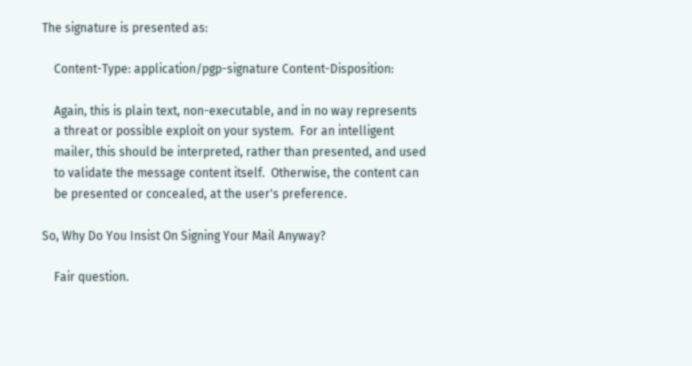The signature is presented as:

    Content-Type: application/pgp-signature Content-Disposition:

    Again, this is plain text, non-executable, and in no way represents
    a threat or possible exploit on your system.  For an intelligent
    mailer, this should be interpreted, rather than presented, and used
    to validate the message content itself.  Otherwise, the content can
    be presented or concealed, at the user's preference.

So, Why Do You Insist On Signing Your Mail Anyway?

    Fair question.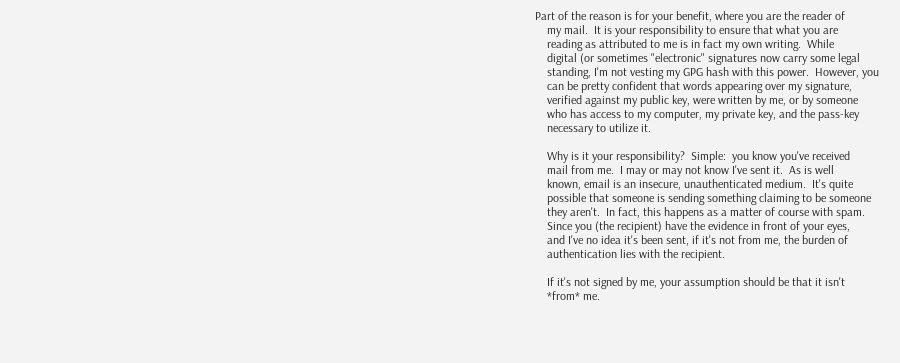Part of the reason is for your benefit, where you are the reader of
    my mail.  It is your responsibility to ensure that what you are
    reading as attributed to me is in fact my own writing.  While
    digital (or sometimes "electronic" signatures now carry some legal
    standing, I'm not vesting my GPG hash with this power.  However, you
    can be pretty confident that words appearing over my signature,
    verified against my public key, were written by me, or by someone
    who has access to my computer, my private key, and the pass-key
    necessary to utilize it.

    Why is it your responsibility?  Simple:  you know you've received
    mail from me.  I may or may not know I've sent it.  As is well
    known, email is an insecure, unauthenticated medium.  It's quite
    possible that someone is sending something claiming to be someone
    they aren't.  In fact, this happens as a matter of course with spam.
    Since you (the recipient) have the evidence in front of your eyes,
    and I've no idea it's been sent, if it's not from me, the burden of
    authentication lies with the recipient.

    If it's not signed by me, your assumption should be that it isn't
    *from* me.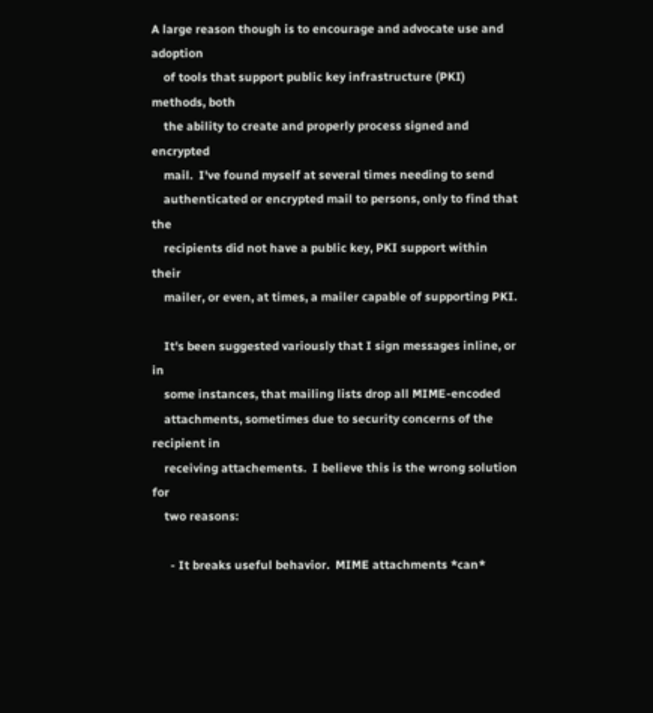A large reason though is to encourage and advocate use and adoption
    of tools that support public key infrastructure (PKI) methods, both
    the ability to create and properly process signed and encrypted
    mail.  I've found myself at several times needing to send
    authenticated or encrypted mail to persons, only to find that the
    recipients did not have a public key, PKI support within their
    mailer, or even, at times, a mailer capable of supporting PKI.

    It's been suggested variously that I sign messages inline, or in
    some instances, that mailing lists drop all MIME-encoded
    attachments, sometimes due to security concerns of the recipient in
    receiving attachements.  I believe this is the wrong solution for
    two reasons:

      - It breaks useful behavior.  MIME attachments *can*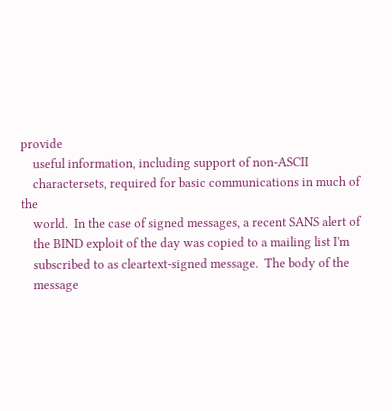provide
    useful information, including support of non-ASCII
    charactersets, required for basic communications in much of the
    world.  In the case of signed messages, a recent SANS alert of
    the BIND exploit of the day was copied to a mailing list I'm
    subscribed to as cleartext-signed message.  The body of the
    message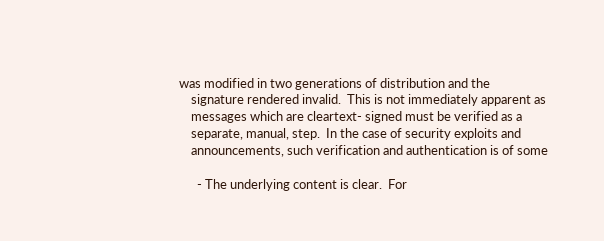was modified in two generations of distribution and the
    signature rendered invalid.  This is not immediately apparent as
    messages which are cleartext- signed must be verified as a
    separate, manual, step.  In the case of security exploits and
    announcements, such verification and authentication is of some

      - The underlying content is clear.  For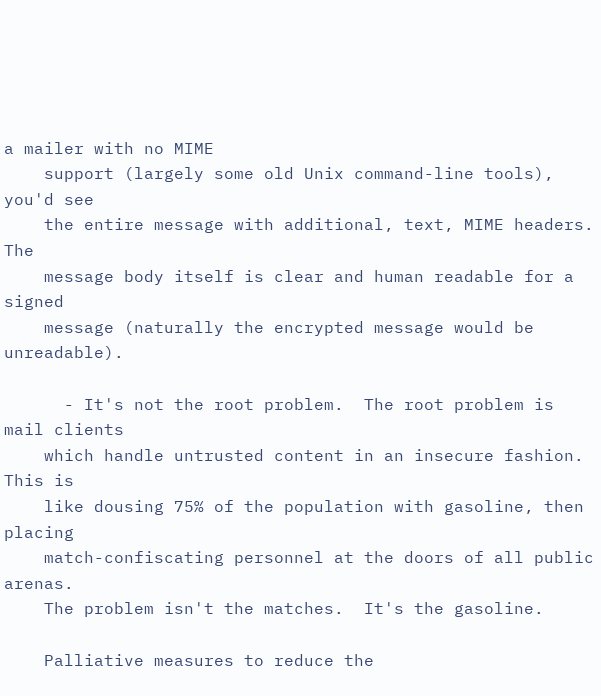a mailer with no MIME
    support (largely some old Unix command-line tools), you'd see
    the entire message with additional, text, MIME headers.  The
    message body itself is clear and human readable for a signed
    message (naturally the encrypted message would be unreadable).

      - It's not the root problem.  The root problem is mail clients
    which handle untrusted content in an insecure fashion.  This is
    like dousing 75% of the population with gasoline, then placing
    match-confiscating personnel at the doors of all public arenas.
    The problem isn't the matches.  It's the gasoline.

    Palliative measures to reduce the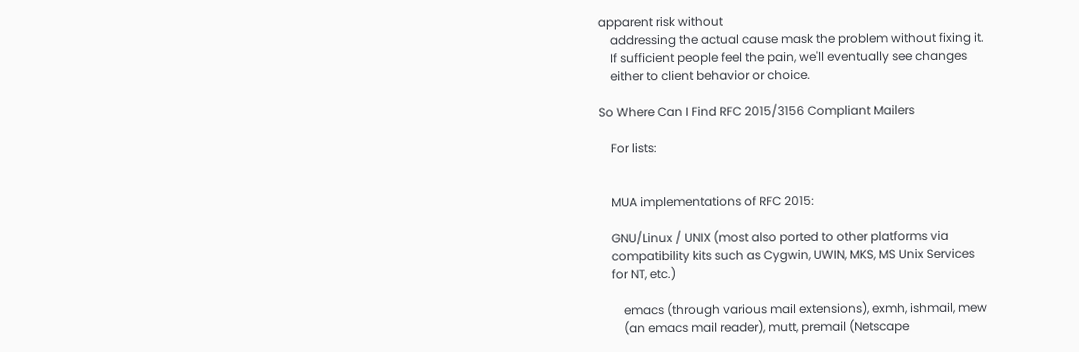apparent risk without
    addressing the actual cause mask the problem without fixing it.
    If sufficient people feel the pain, we'll eventually see changes
    either to client behavior or choice.

So Where Can I Find RFC 2015/3156 Compliant Mailers

    For lists:


    MUA implementations of RFC 2015:

    GNU/Linux / UNIX (most also ported to other platforms via
    compatibility kits such as Cygwin, UWIN, MKS, MS Unix Services
    for NT, etc.)

        emacs (through various mail extensions), exmh, ishmail, mew
        (an emacs mail reader), mutt, premail (Netscape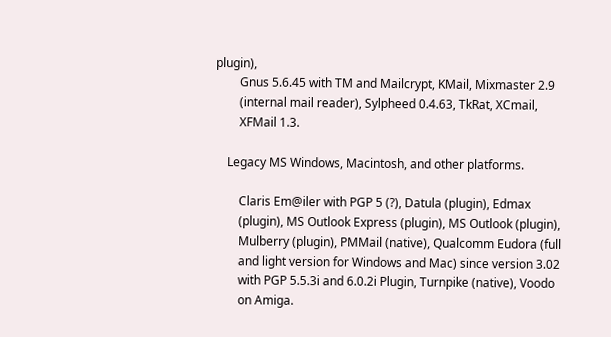plugin),
        Gnus 5.6.45 with TM and Mailcrypt, KMail, Mixmaster 2.9
        (internal mail reader), Sylpheed 0.4.63, TkRat, XCmail,
        XFMail 1.3.

    Legacy MS Windows, Macintosh, and other platforms.

        Claris Em@iler with PGP 5 (?), Datula (plugin), Edmax
        (plugin), MS Outlook Express (plugin), MS Outlook (plugin),
        Mulberry (plugin), PMMail (native), Qualcomm Eudora (full
        and light version for Windows and Mac) since version 3.02
        with PGP 5.5.3i and 6.0.2i Plugin, Turnpike (native), Voodo
        on Amiga.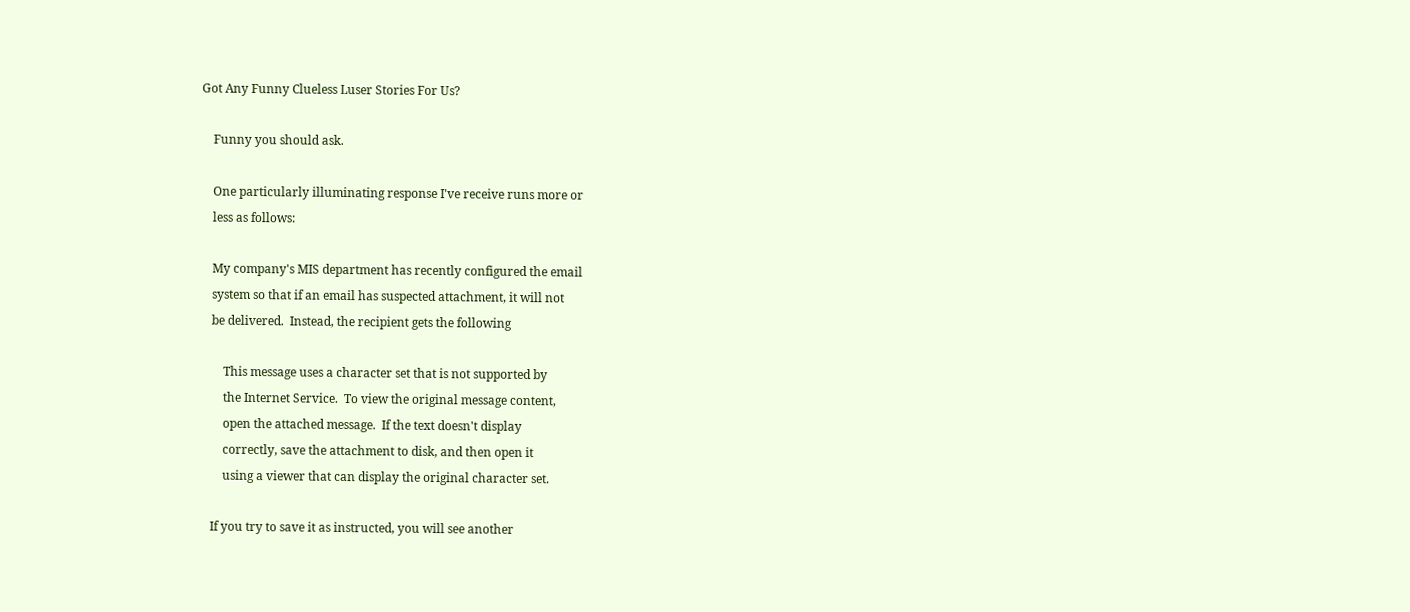Got Any Funny Clueless Luser Stories For Us?

    Funny you should ask.

    One particularly illuminating response I've receive runs more or
    less as follows:

    My company's MIS department has recently configured the email
    system so that if an email has suspected attachment, it will not
    be delivered.  Instead, the recipient gets the following

        This message uses a character set that is not supported by
        the Internet Service.  To view the original message content,
        open the attached message.  If the text doesn't display
        correctly, save the attachment to disk, and then open it
        using a viewer that can display the original character set.

    If you try to save it as instructed, you will see another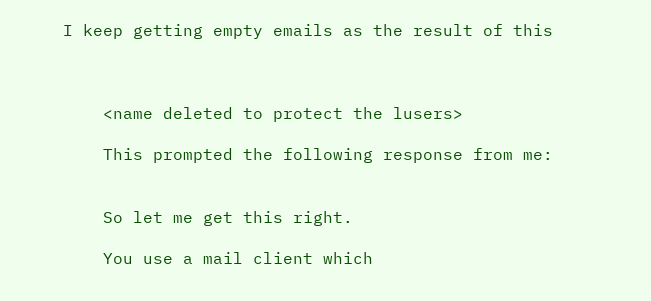I keep getting empty emails as the result of this



    <name deleted to protect the lusers>

    This prompted the following response from me:


    So let me get this right.

    You use a mail client which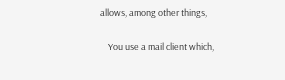allows, among other things,

    You use a mail client which,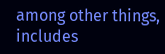among other things, includes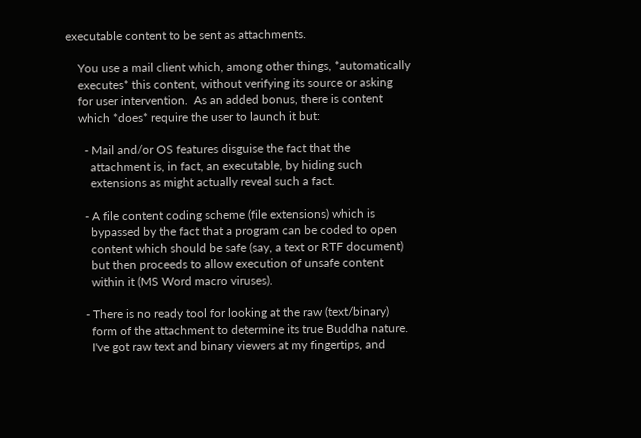executable content to be sent as attachments.

    You use a mail client which, among other things, *automatically
    executes* this content, without verifying its source or asking
    for user intervention.  As an added bonus, there is content
    which *does* require the user to launch it but:

      - Mail and/or OS features disguise the fact that the
        attachment is, in fact, an executable, by hiding such
        extensions as might actually reveal such a fact.

      - A file content coding scheme (file extensions) which is
        bypassed by the fact that a program can be coded to open
        content which should be safe (say, a text or RTF document)
        but then proceeds to allow execution of unsafe content
        within it (MS Word macro viruses).

      - There is no ready tool for looking at the raw (text/binary)
        form of the attachment to determine its true Buddha nature.
        I've got raw text and binary viewers at my fingertips, and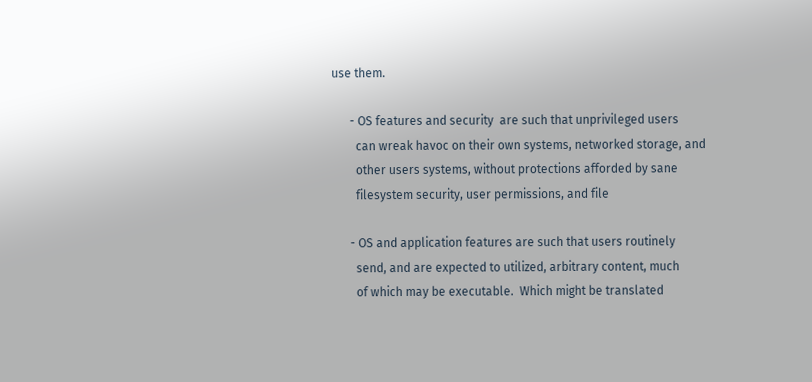use them.

      - OS features and security  are such that unprivileged users
        can wreak havoc on their own systems, networked storage, and
        other users systems, without protections afforded by sane
        filesystem security, user permissions, and file

      - OS and application features are such that users routinely
        send, and are expected to utilized, arbitrary content, much
        of which may be executable.  Which might be translated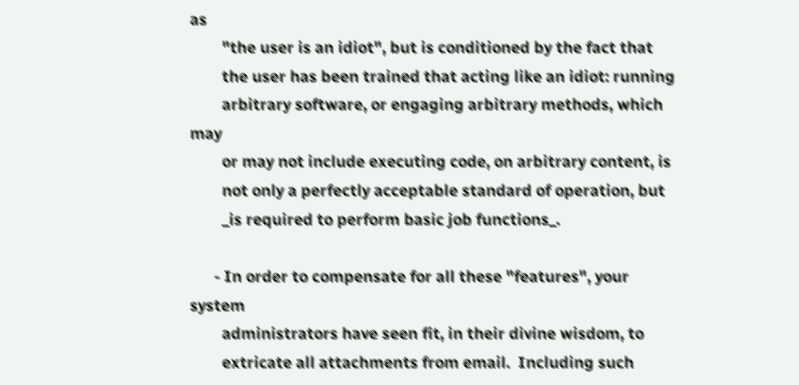as
        "the user is an idiot", but is conditioned by the fact that
        the user has been trained that acting like an idiot: running
        arbitrary software, or engaging arbitrary methods, which may
        or may not include executing code, on arbitrary content, is
        not only a perfectly acceptable standard of operation, but
        _is required to perform basic job functions_.

      - In order to compensate for all these "features", your system
        administrators have seen fit, in their divine wisdom, to
        extricate all attachments from email.  Including such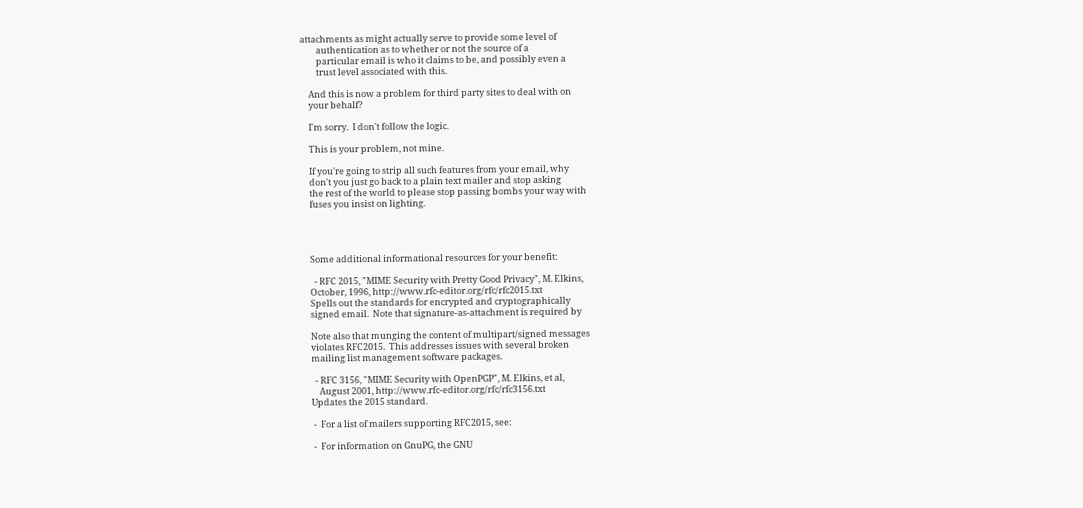attachments as might actually serve to provide some level of
        authentication as to whether or not the source of a
        particular email is who it claims to be, and possibly even a
        trust level associated with this.

    And this is now a problem for third party sites to deal with on
    your behalf?

    I'm sorry.  I don't follow the logic.

    This is your problem, not mine.

    If you're going to strip all such features from your email, why
    don't you just go back to a plain text mailer and stop asking
    the rest of the world to please stop passing bombs your way with
    fuses you insist on lighting.




    Some additional informational resources for your benefit:

      - RFC 2015, "MIME Security with Pretty Good Privacy", M. Elkins,
    October, 1996, http://www.rfc-editor.org/rfc/rfc2015.txt
    Spells out the standards for encrypted and cryptographically
    signed email.  Note that signature-as-attachment is required by

    Note also that munging the content of multipart/signed messages
    violates RFC2015.  This addresses issues with several broken
    mailing list management software packages.

      - RFC 3156, "MIME Security with OpenPGP", M. Elkins, et al,
        August 2001, http://www.rfc-editor.org/rfc/rfc3156.txt
    Updates the 2015 standard.

     -  For a list of mailers supporting RFC2015, see:

     -  For information on GnuPG, the GNU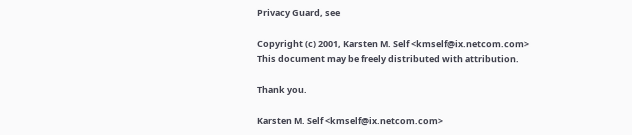Privacy Guard, see

Copyright (c) 2001, Karsten M. Self <kmself@ix.netcom.com>
This document may be freely distributed with attribution.

Thank you.

Karsten M. Self <kmself@ix.netcom.com>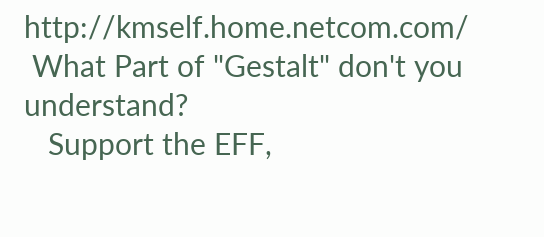http://kmself.home.netcom.com/
 What Part of "Gestalt" don't you understand?
   Support the EFF,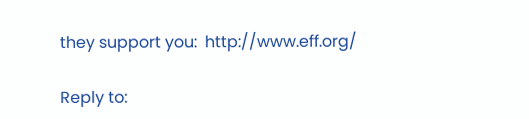they support you:  http://www.eff.org/

Reply to: